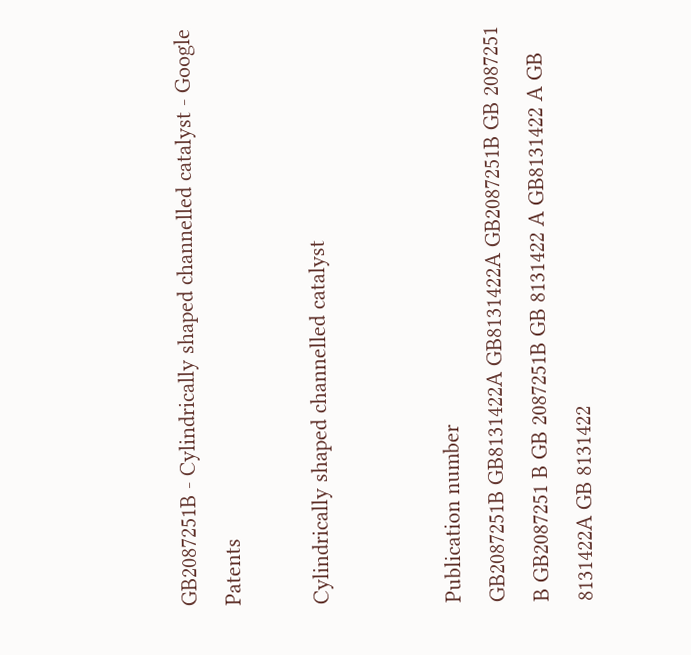GB2087251B - Cylindrically shaped channelled catalyst - Google Patents

Cylindrically shaped channelled catalyst


Publication number
GB2087251B GB8131422A GB8131422A GB2087251B GB 2087251 B GB2087251 B GB 2087251B GB 8131422 A GB8131422 A GB 8131422A GB 8131422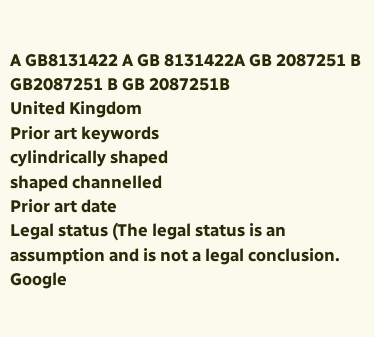A GB8131422 A GB 8131422A GB 2087251 B GB2087251 B GB 2087251B
United Kingdom
Prior art keywords
cylindrically shaped
shaped channelled
Prior art date
Legal status (The legal status is an assumption and is not a legal conclusion. Google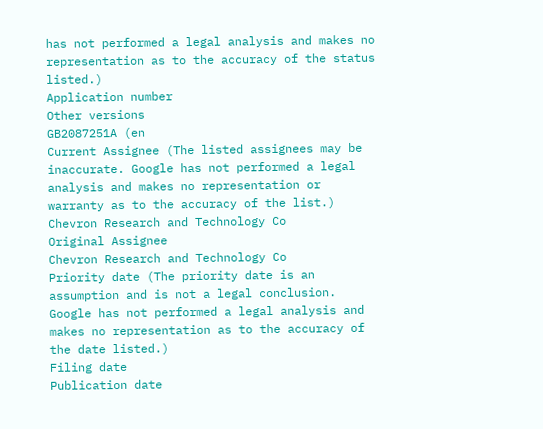has not performed a legal analysis and makes no representation as to the accuracy of the status listed.)
Application number
Other versions
GB2087251A (en
Current Assignee (The listed assignees may be inaccurate. Google has not performed a legal analysis and makes no representation or warranty as to the accuracy of the list.)
Chevron Research and Technology Co
Original Assignee
Chevron Research and Technology Co
Priority date (The priority date is an assumption and is not a legal conclusion. Google has not performed a legal analysis and makes no representation as to the accuracy of the date listed.)
Filing date
Publication date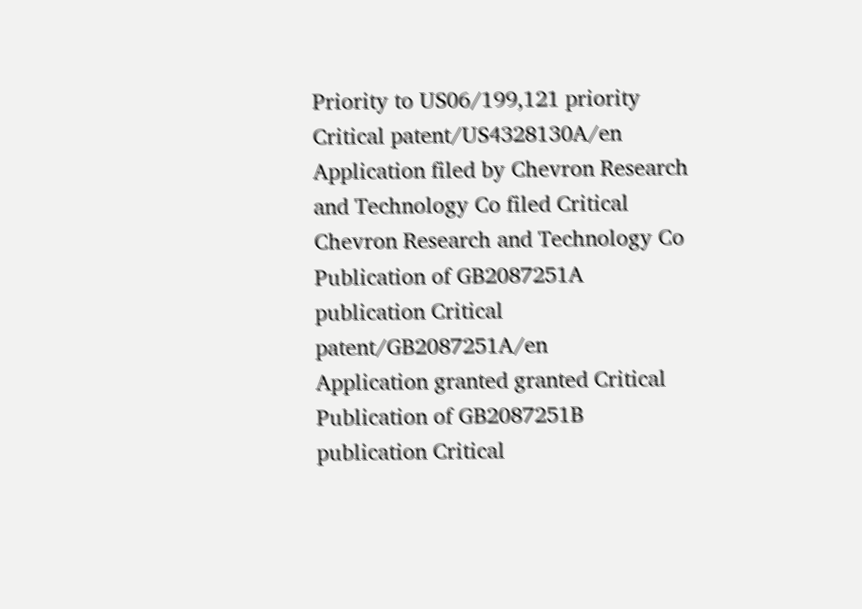Priority to US06/199,121 priority Critical patent/US4328130A/en
Application filed by Chevron Research and Technology Co filed Critical Chevron Research and Technology Co
Publication of GB2087251A publication Critical patent/GB2087251A/en
Application granted granted Critical
Publication of GB2087251B publication Critical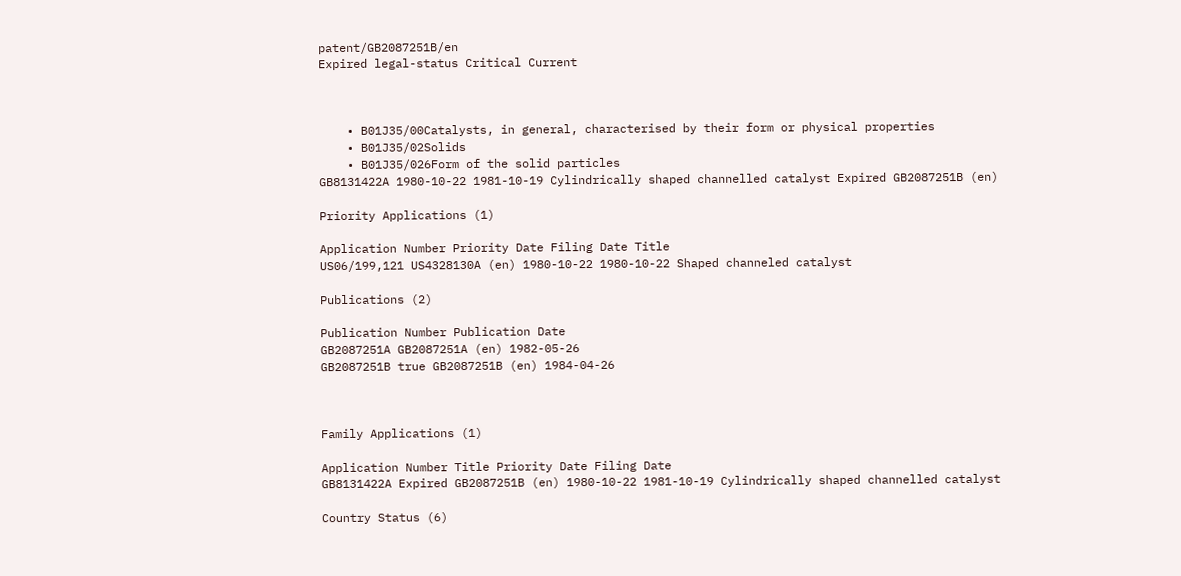patent/GB2087251B/en
Expired legal-status Critical Current



    • B01J35/00Catalysts, in general, characterised by their form or physical properties
    • B01J35/02Solids
    • B01J35/026Form of the solid particles
GB8131422A 1980-10-22 1981-10-19 Cylindrically shaped channelled catalyst Expired GB2087251B (en)

Priority Applications (1)

Application Number Priority Date Filing Date Title
US06/199,121 US4328130A (en) 1980-10-22 1980-10-22 Shaped channeled catalyst

Publications (2)

Publication Number Publication Date
GB2087251A GB2087251A (en) 1982-05-26
GB2087251B true GB2087251B (en) 1984-04-26



Family Applications (1)

Application Number Title Priority Date Filing Date
GB8131422A Expired GB2087251B (en) 1980-10-22 1981-10-19 Cylindrically shaped channelled catalyst

Country Status (6)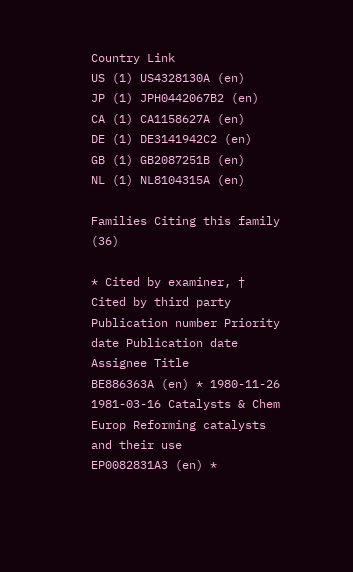Country Link
US (1) US4328130A (en)
JP (1) JPH0442067B2 (en)
CA (1) CA1158627A (en)
DE (1) DE3141942C2 (en)
GB (1) GB2087251B (en)
NL (1) NL8104315A (en)

Families Citing this family (36)

* Cited by examiner, † Cited by third party
Publication number Priority date Publication date Assignee Title
BE886363A (en) * 1980-11-26 1981-03-16 Catalysts & Chem Europ Reforming catalysts and their use
EP0082831A3 (en) *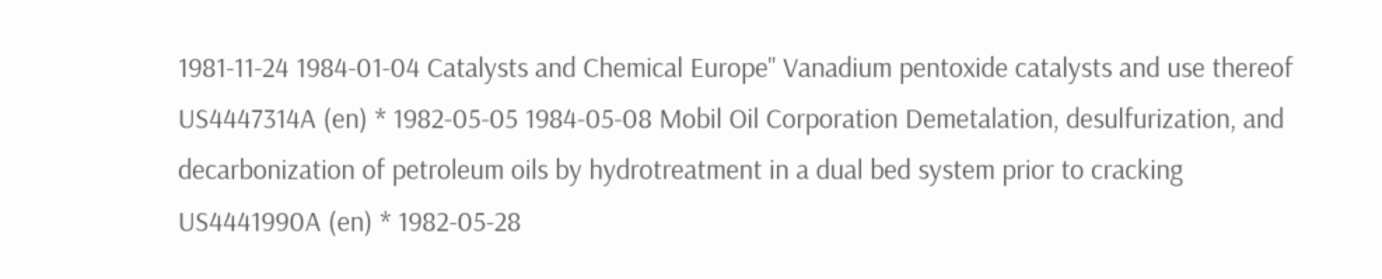1981-11-24 1984-01-04 Catalysts and Chemical Europe" Vanadium pentoxide catalysts and use thereof
US4447314A (en) * 1982-05-05 1984-05-08 Mobil Oil Corporation Demetalation, desulfurization, and decarbonization of petroleum oils by hydrotreatment in a dual bed system prior to cracking
US4441990A (en) * 1982-05-28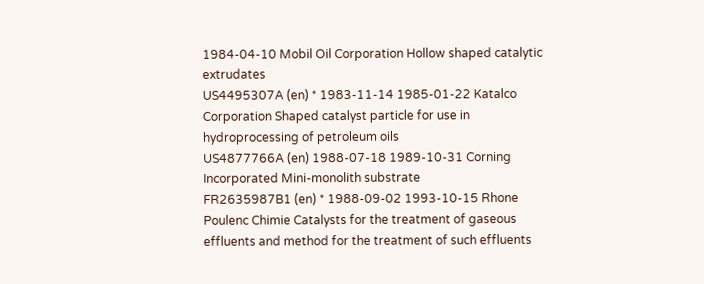1984-04-10 Mobil Oil Corporation Hollow shaped catalytic extrudates
US4495307A (en) * 1983-11-14 1985-01-22 Katalco Corporation Shaped catalyst particle for use in hydroprocessing of petroleum oils
US4877766A (en) 1988-07-18 1989-10-31 Corning Incorporated Mini-monolith substrate
FR2635987B1 (en) * 1988-09-02 1993-10-15 Rhone Poulenc Chimie Catalysts for the treatment of gaseous effluents and method for the treatment of such effluents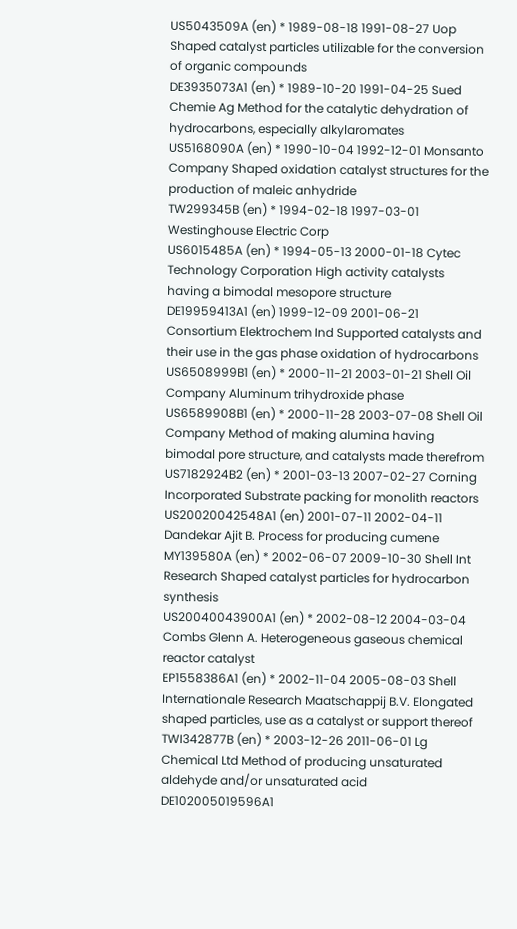US5043509A (en) * 1989-08-18 1991-08-27 Uop Shaped catalyst particles utilizable for the conversion of organic compounds
DE3935073A1 (en) * 1989-10-20 1991-04-25 Sued Chemie Ag Method for the catalytic dehydration of hydrocarbons, especially alkylaromates
US5168090A (en) * 1990-10-04 1992-12-01 Monsanto Company Shaped oxidation catalyst structures for the production of maleic anhydride
TW299345B (en) * 1994-02-18 1997-03-01 Westinghouse Electric Corp
US6015485A (en) * 1994-05-13 2000-01-18 Cytec Technology Corporation High activity catalysts having a bimodal mesopore structure
DE19959413A1 (en) 1999-12-09 2001-06-21 Consortium Elektrochem Ind Supported catalysts and their use in the gas phase oxidation of hydrocarbons
US6508999B1 (en) * 2000-11-21 2003-01-21 Shell Oil Company Aluminum trihydroxide phase
US6589908B1 (en) * 2000-11-28 2003-07-08 Shell Oil Company Method of making alumina having bimodal pore structure, and catalysts made therefrom
US7182924B2 (en) * 2001-03-13 2007-02-27 Corning Incorporated Substrate packing for monolith reactors
US20020042548A1 (en) 2001-07-11 2002-04-11 Dandekar Ajit B. Process for producing cumene
MY139580A (en) * 2002-06-07 2009-10-30 Shell Int Research Shaped catalyst particles for hydrocarbon synthesis
US20040043900A1 (en) * 2002-08-12 2004-03-04 Combs Glenn A. Heterogeneous gaseous chemical reactor catalyst
EP1558386A1 (en) * 2002-11-04 2005-08-03 Shell Internationale Research Maatschappij B.V. Elongated shaped particles, use as a catalyst or support thereof
TWI342877B (en) * 2003-12-26 2011-06-01 Lg Chemical Ltd Method of producing unsaturated aldehyde and/or unsaturated acid
DE102005019596A1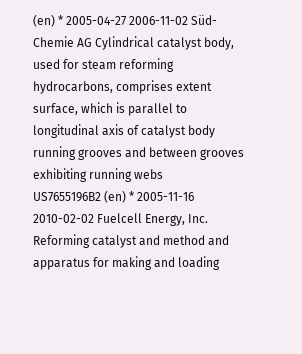(en) * 2005-04-27 2006-11-02 Süd-Chemie AG Cylindrical catalyst body, used for steam reforming hydrocarbons, comprises extent surface, which is parallel to longitudinal axis of catalyst body running grooves and between grooves exhibiting running webs
US7655196B2 (en) * 2005-11-16 2010-02-02 Fuelcell Energy, Inc. Reforming catalyst and method and apparatus for making and loading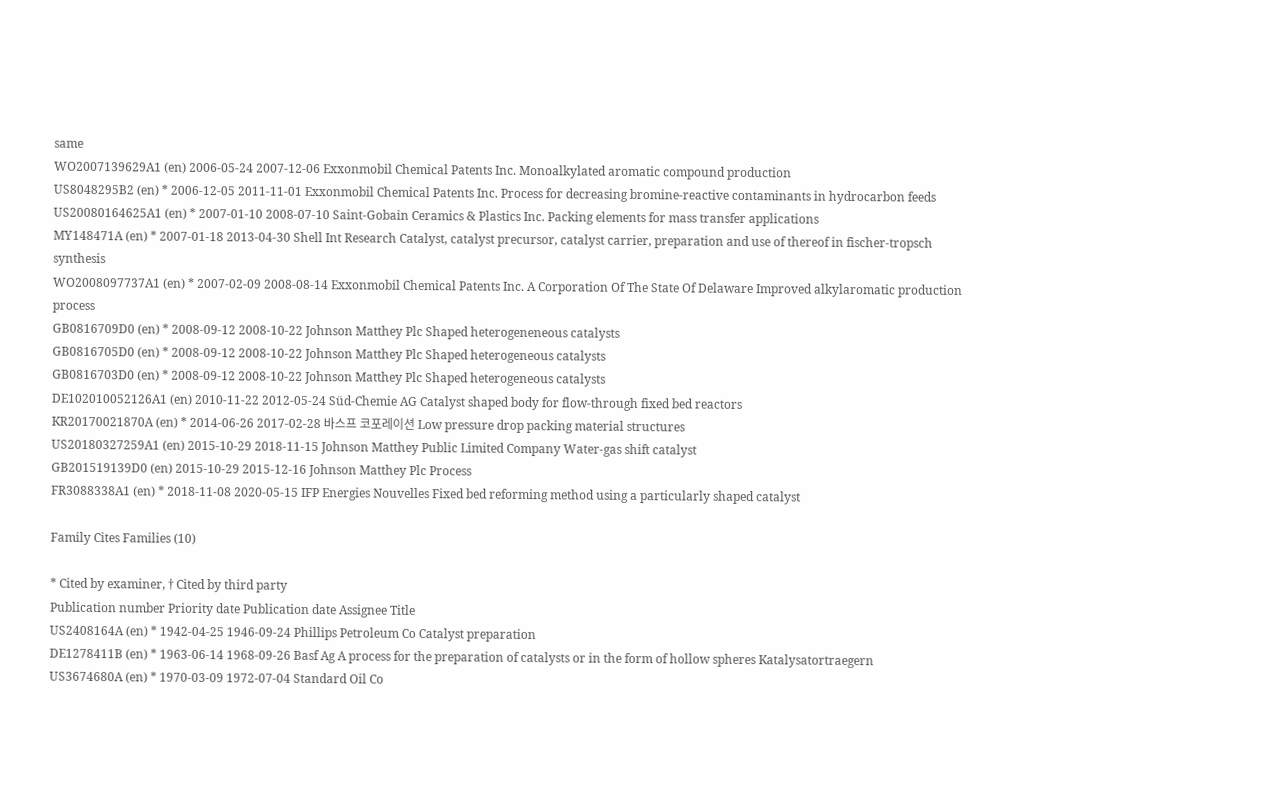same
WO2007139629A1 (en) 2006-05-24 2007-12-06 Exxonmobil Chemical Patents Inc. Monoalkylated aromatic compound production
US8048295B2 (en) * 2006-12-05 2011-11-01 Exxonmobil Chemical Patents Inc. Process for decreasing bromine-reactive contaminants in hydrocarbon feeds
US20080164625A1 (en) * 2007-01-10 2008-07-10 Saint-Gobain Ceramics & Plastics Inc. Packing elements for mass transfer applications
MY148471A (en) * 2007-01-18 2013-04-30 Shell Int Research Catalyst, catalyst precursor, catalyst carrier, preparation and use of thereof in fischer-tropsch synthesis
WO2008097737A1 (en) * 2007-02-09 2008-08-14 Exxonmobil Chemical Patents Inc. A Corporation Of The State Of Delaware Improved alkylaromatic production process
GB0816709D0 (en) * 2008-09-12 2008-10-22 Johnson Matthey Plc Shaped heterogeneneous catalysts
GB0816705D0 (en) * 2008-09-12 2008-10-22 Johnson Matthey Plc Shaped heterogeneous catalysts
GB0816703D0 (en) * 2008-09-12 2008-10-22 Johnson Matthey Plc Shaped heterogeneous catalysts
DE102010052126A1 (en) 2010-11-22 2012-05-24 Süd-Chemie AG Catalyst shaped body for flow-through fixed bed reactors
KR20170021870A (en) * 2014-06-26 2017-02-28 바스프 코포레이션 Low pressure drop packing material structures
US20180327259A1 (en) 2015-10-29 2018-11-15 Johnson Matthey Public Limited Company Water-gas shift catalyst
GB201519139D0 (en) 2015-10-29 2015-12-16 Johnson Matthey Plc Process
FR3088338A1 (en) * 2018-11-08 2020-05-15 IFP Energies Nouvelles Fixed bed reforming method using a particularly shaped catalyst

Family Cites Families (10)

* Cited by examiner, † Cited by third party
Publication number Priority date Publication date Assignee Title
US2408164A (en) * 1942-04-25 1946-09-24 Phillips Petroleum Co Catalyst preparation
DE1278411B (en) * 1963-06-14 1968-09-26 Basf Ag A process for the preparation of catalysts or in the form of hollow spheres Katalysatortraegern
US3674680A (en) * 1970-03-09 1972-07-04 Standard Oil Co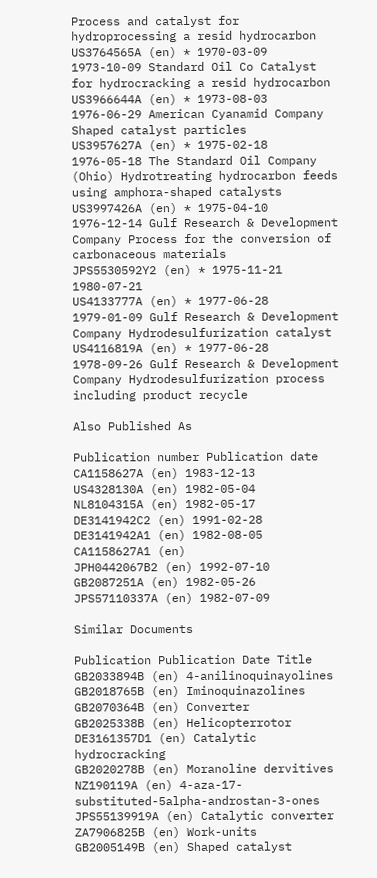Process and catalyst for hydroprocessing a resid hydrocarbon
US3764565A (en) * 1970-03-09 1973-10-09 Standard Oil Co Catalyst for hydrocracking a resid hydrocarbon
US3966644A (en) * 1973-08-03 1976-06-29 American Cyanamid Company Shaped catalyst particles
US3957627A (en) * 1975-02-18 1976-05-18 The Standard Oil Company (Ohio) Hydrotreating hydrocarbon feeds using amphora-shaped catalysts
US3997426A (en) * 1975-04-10 1976-12-14 Gulf Research & Development Company Process for the conversion of carbonaceous materials
JPS5530592Y2 (en) * 1975-11-21 1980-07-21
US4133777A (en) * 1977-06-28 1979-01-09 Gulf Research & Development Company Hydrodesulfurization catalyst
US4116819A (en) * 1977-06-28 1978-09-26 Gulf Research & Development Company Hydrodesulfurization process including product recycle

Also Published As

Publication number Publication date
CA1158627A (en) 1983-12-13
US4328130A (en) 1982-05-04
NL8104315A (en) 1982-05-17
DE3141942C2 (en) 1991-02-28
DE3141942A1 (en) 1982-08-05
CA1158627A1 (en)
JPH0442067B2 (en) 1992-07-10
GB2087251A (en) 1982-05-26
JPS57110337A (en) 1982-07-09

Similar Documents

Publication Publication Date Title
GB2033894B (en) 4-anilinoquinayolines
GB2018765B (en) Iminoquinazolines
GB2070364B (en) Converter
GB2025338B (en) Helicopterrotor
DE3161357D1 (en) Catalytic hydrocracking
GB2020278B (en) Moranoline dervitives
NZ190119A (en) 4-aza-17-substituted-5alpha-androstan-3-ones
JPS55139919A (en) Catalytic converter
ZA7906825B (en) Work-units
GB2005149B (en) Shaped catalyst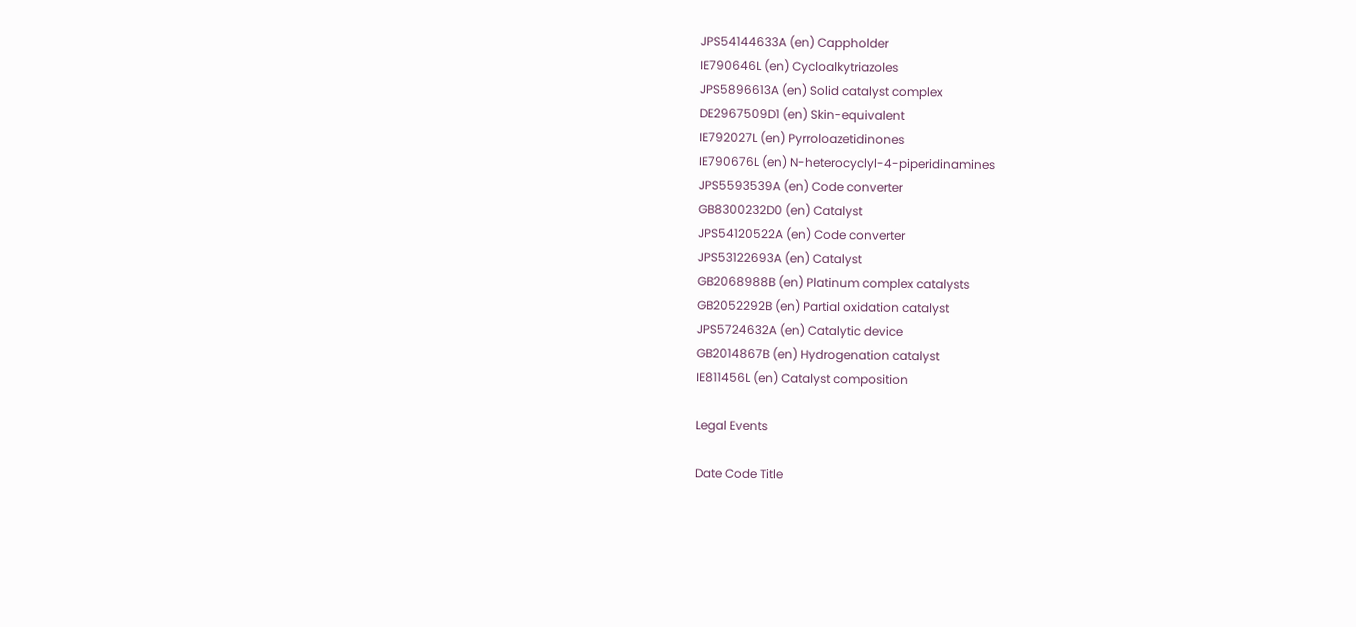JPS54144633A (en) Cappholder
IE790646L (en) Cycloalkytriazoles
JPS5896613A (en) Solid catalyst complex
DE2967509D1 (en) Skin-equivalent
IE792027L (en) Pyrroloazetidinones
IE790676L (en) N-heterocyclyl-4-piperidinamines
JPS5593539A (en) Code converter
GB8300232D0 (en) Catalyst
JPS54120522A (en) Code converter
JPS53122693A (en) Catalyst
GB2068988B (en) Platinum complex catalysts
GB2052292B (en) Partial oxidation catalyst
JPS5724632A (en) Catalytic device
GB2014867B (en) Hydrogenation catalyst
IE811456L (en) Catalyst composition

Legal Events

Date Code Title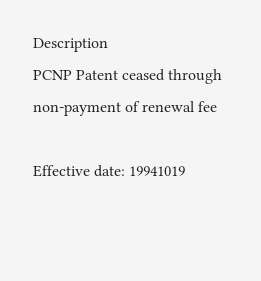Description
PCNP Patent ceased through non-payment of renewal fee

Effective date: 19941019